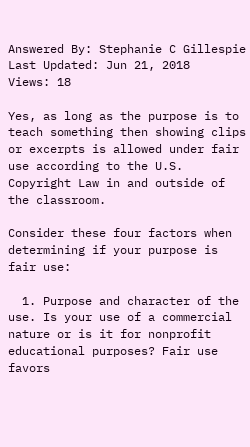Answered By: Stephanie C Gillespie
Last Updated: Jun 21, 2018     Views: 18

Yes, as long as the purpose is to teach something then showing clips or excerpts is allowed under fair use according to the U.S. Copyright Law in and outside of the classroom.

Consider these four factors when determining if your purpose is fair use:

  1. Purpose and character of the use. Is your use of a commercial nature or is it for nonprofit educational purposes? Fair use favors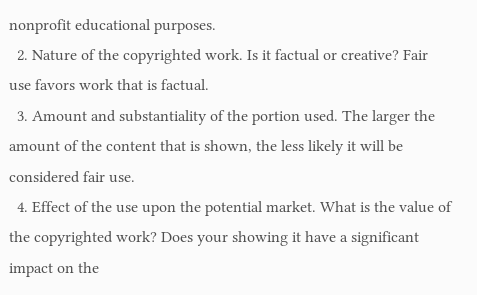nonprofit educational purposes.
  2. Nature of the copyrighted work. Is it factual or creative? Fair use favors work that is factual.
  3. Amount and substantiality of the portion used. The larger the amount of the content that is shown, the less likely it will be considered fair use.
  4. Effect of the use upon the potential market. What is the value of the copyrighted work? Does your showing it have a significant impact on the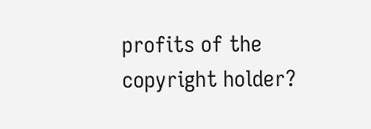profits of the copyright holder?